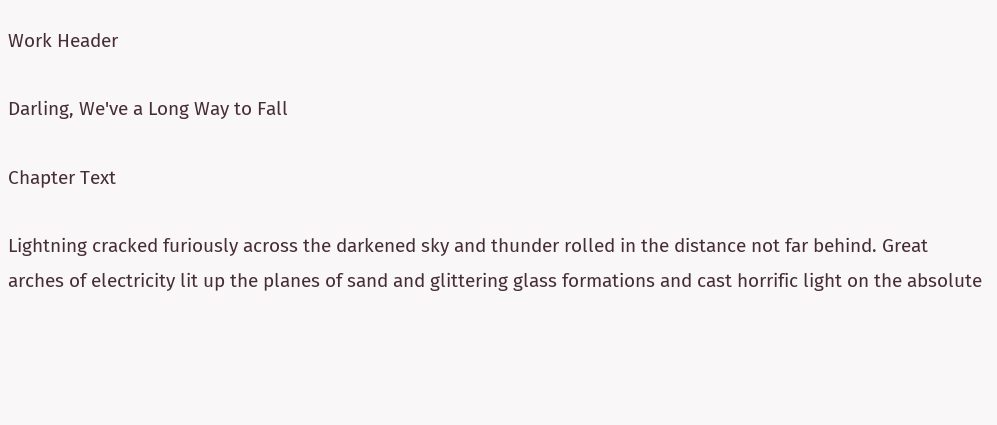Work Header

Darling, We've a Long Way to Fall

Chapter Text

Lightning cracked furiously across the darkened sky and thunder rolled in the distance not far behind. Great arches of electricity lit up the planes of sand and glittering glass formations and cast horrific light on the absolute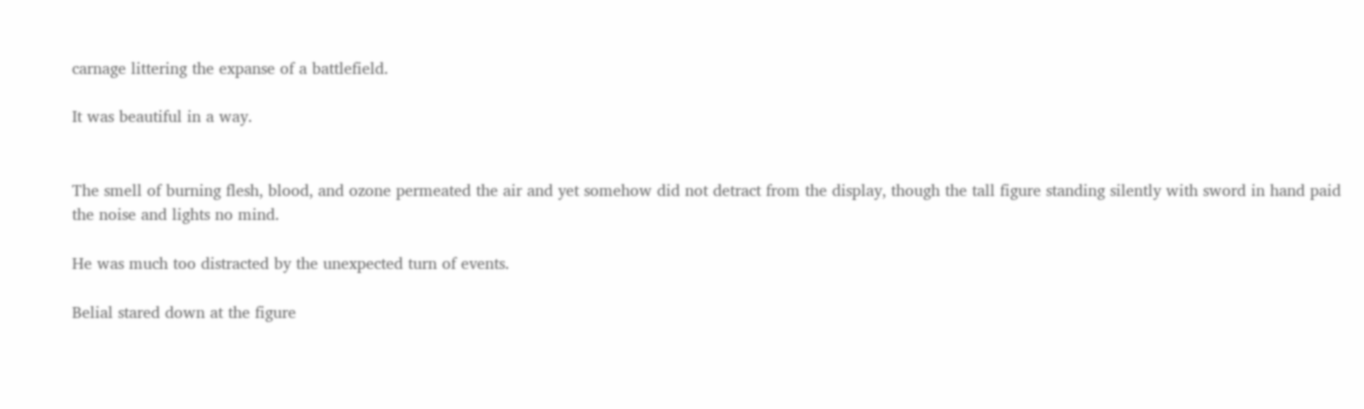carnage littering the expanse of a battlefield.

It was beautiful in a way.


The smell of burning flesh, blood, and ozone permeated the air and yet somehow did not detract from the display, though the tall figure standing silently with sword in hand paid the noise and lights no mind.

He was much too distracted by the unexpected turn of events.

Belial stared down at the figure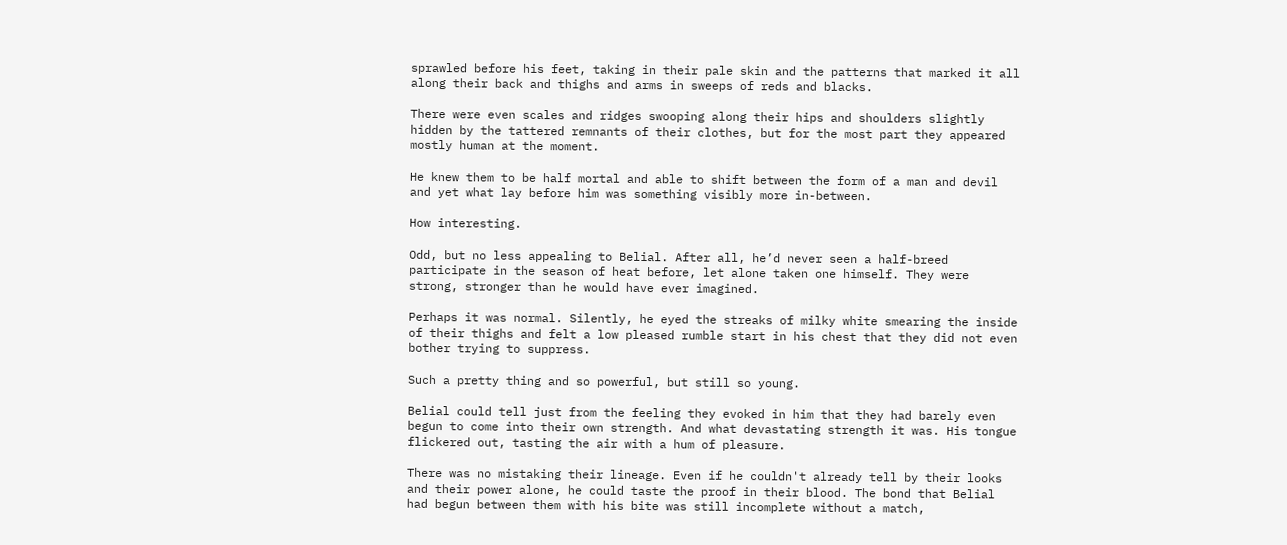sprawled before his feet, taking in their pale skin and the patterns that marked it all along their back and thighs and arms in sweeps of reds and blacks.

There were even scales and ridges swooping along their hips and shoulders slightly hidden by the tattered remnants of their clothes, but for the most part they appeared mostly human at the moment.

He knew them to be half mortal and able to shift between the form of a man and devil and yet what lay before him was something visibly more in-between.

How interesting.

Odd, but no less appealing to Belial. After all, he’d never seen a half-breed participate in the season of heat before, let alone taken one himself. They were strong, stronger than he would have ever imagined.

Perhaps it was normal. Silently, he eyed the streaks of milky white smearing the inside of their thighs and felt a low pleased rumble start in his chest that they did not even bother trying to suppress.

Such a pretty thing and so powerful, but still so young.

Belial could tell just from the feeling they evoked in him that they had barely even begun to come into their own strength. And what devastating strength it was. His tongue flickered out, tasting the air with a hum of pleasure.

There was no mistaking their lineage. Even if he couldn't already tell by their looks and their power alone, he could taste the proof in their blood. The bond that Belial had begun between them with his bite was still incomplete without a match,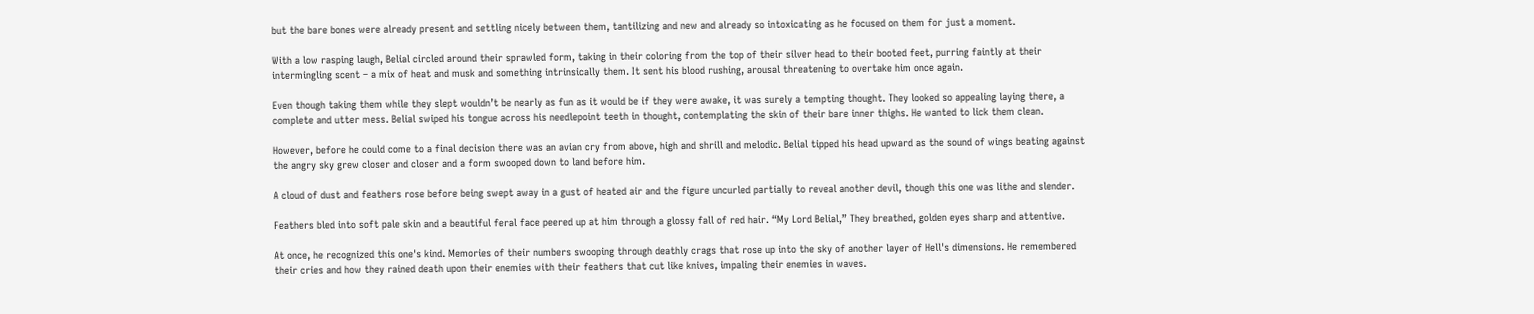but the bare bones were already present and settling nicely between them, tantilizing and new and already so intoxicating as he focused on them for just a moment.

With a low rasping laugh, Belial circled around their sprawled form, taking in their coloring from the top of their silver head to their booted feet, purring faintly at their intermingling scent – a mix of heat and musk and something intrinsically them. It sent his blood rushing, arousal threatening to overtake him once again.

Even though taking them while they slept wouldn’t be nearly as fun as it would be if they were awake, it was surely a tempting thought. They looked so appealing laying there, a complete and utter mess. Belial swiped his tongue across his needlepoint teeth in thought, contemplating the skin of their bare inner thighs. He wanted to lick them clean.

However, before he could come to a final decision there was an avian cry from above, high and shrill and melodic. Belial tipped his head upward as the sound of wings beating against the angry sky grew closer and closer and a form swooped down to land before him.

A cloud of dust and feathers rose before being swept away in a gust of heated air and the figure uncurled partially to reveal another devil, though this one was lithe and slender.

Feathers bled into soft pale skin and a beautiful feral face peered up at him through a glossy fall of red hair. “My Lord Belial,” They breathed, golden eyes sharp and attentive.

At once, he recognized this one's kind. Memories of their numbers swooping through deathly crags that rose up into the sky of another layer of Hell's dimensions. He remembered their cries and how they rained death upon their enemies with their feathers that cut like knives, impaling their enemies in waves.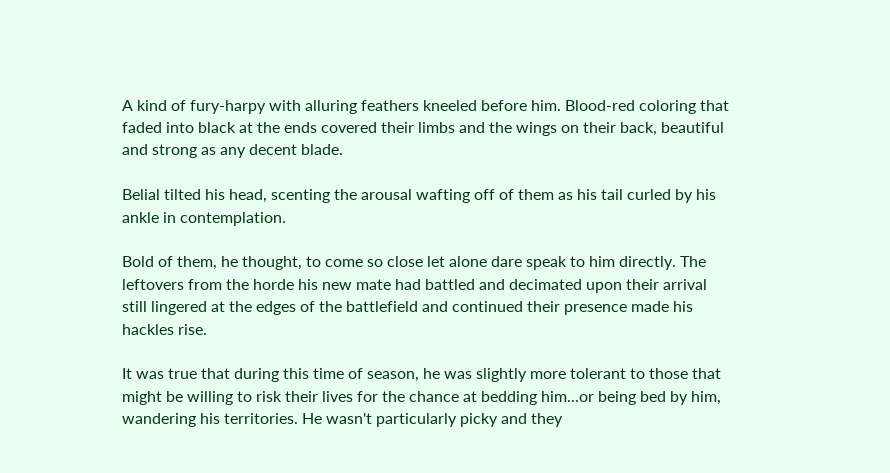A kind of fury-harpy with alluring feathers kneeled before him. Blood-red coloring that faded into black at the ends covered their limbs and the wings on their back, beautiful and strong as any decent blade.

Belial tilted his head, scenting the arousal wafting off of them as his tail curled by his ankle in contemplation.

Bold of them, he thought, to come so close let alone dare speak to him directly. The leftovers from the horde his new mate had battled and decimated upon their arrival still lingered at the edges of the battlefield and continued their presence made his hackles rise.

It was true that during this time of season, he was slightly more tolerant to those that might be willing to risk their lives for the chance at bedding him...or being bed by him, wandering his territories. He wasn't particularly picky and they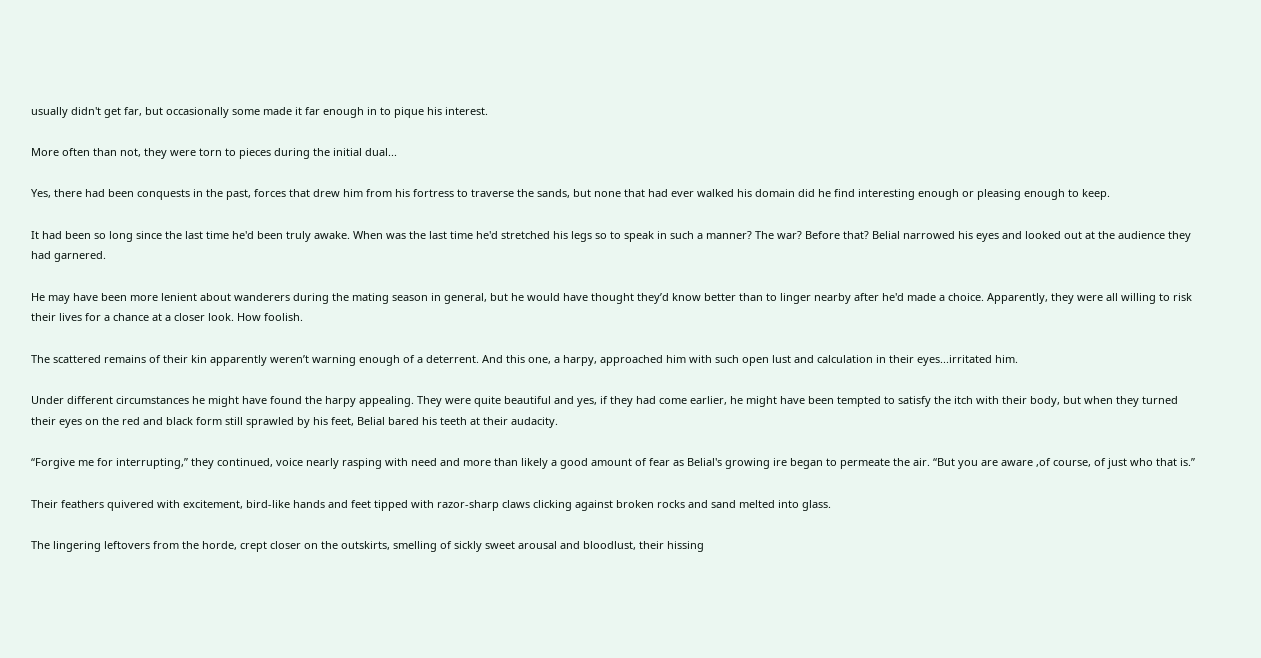usually didn't get far, but occasionally some made it far enough in to pique his interest.

More often than not, they were torn to pieces during the initial dual...

Yes, there had been conquests in the past, forces that drew him from his fortress to traverse the sands, but none that had ever walked his domain did he find interesting enough or pleasing enough to keep.

It had been so long since the last time he'd been truly awake. When was the last time he'd stretched his legs so to speak in such a manner? The war? Before that? Belial narrowed his eyes and looked out at the audience they had garnered.

He may have been more lenient about wanderers during the mating season in general, but he would have thought they’d know better than to linger nearby after he'd made a choice. Apparently, they were all willing to risk their lives for a chance at a closer look. How foolish.

The scattered remains of their kin apparently weren’t warning enough of a deterrent. And this one, a harpy, approached him with such open lust and calculation in their eyes...irritated him.

Under different circumstances he might have found the harpy appealing. They were quite beautiful and yes, if they had come earlier, he might have been tempted to satisfy the itch with their body, but when they turned their eyes on the red and black form still sprawled by his feet, Belial bared his teeth at their audacity.

“Forgive me for interrupting,” they continued, voice nearly rasping with need and more than likely a good amount of fear as Belial's growing ire began to permeate the air. “But you are aware ,of course, of just who that is.”

Their feathers quivered with excitement, bird-like hands and feet tipped with razor-sharp claws clicking against broken rocks and sand melted into glass.

The lingering leftovers from the horde, crept closer on the outskirts, smelling of sickly sweet arousal and bloodlust, their hissing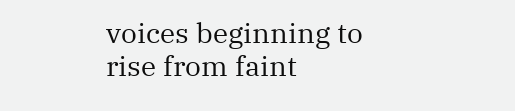voices beginning to rise from faint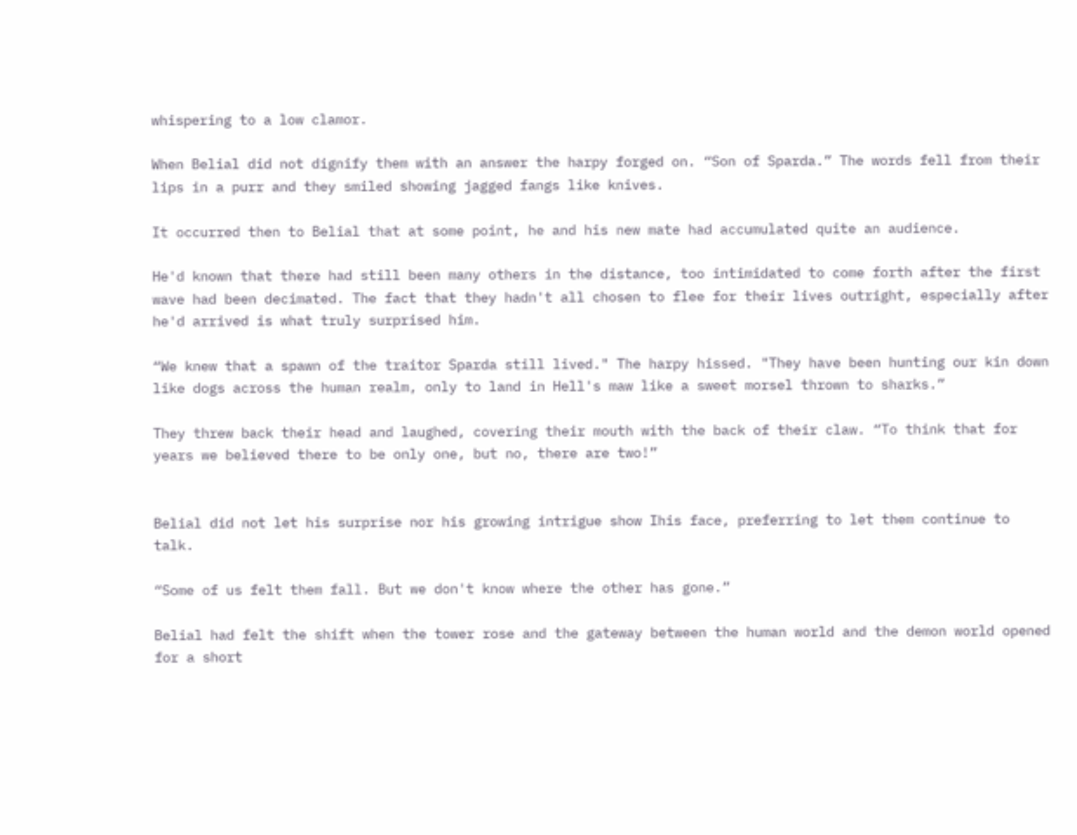whispering to a low clamor.

When Belial did not dignify them with an answer the harpy forged on. “Son of Sparda.” The words fell from their lips in a purr and they smiled showing jagged fangs like knives.

It occurred then to Belial that at some point, he and his new mate had accumulated quite an audience.

He'd known that there had still been many others in the distance, too intimidated to come forth after the first wave had been decimated. The fact that they hadn't all chosen to flee for their lives outright, especially after he'd arrived is what truly surprised him.

“We knew that a spawn of the traitor Sparda still lived." The harpy hissed. "They have been hunting our kin down like dogs across the human realm, only to land in Hell's maw like a sweet morsel thrown to sharks.”

They threw back their head and laughed, covering their mouth with the back of their claw. “To think that for years we believed there to be only one, but no, there are two!”


Belial did not let his surprise nor his growing intrigue show Ihis face, preferring to let them continue to talk.

“Some of us felt them fall. But we don't know where the other has gone.”

Belial had felt the shift when the tower rose and the gateway between the human world and the demon world opened for a short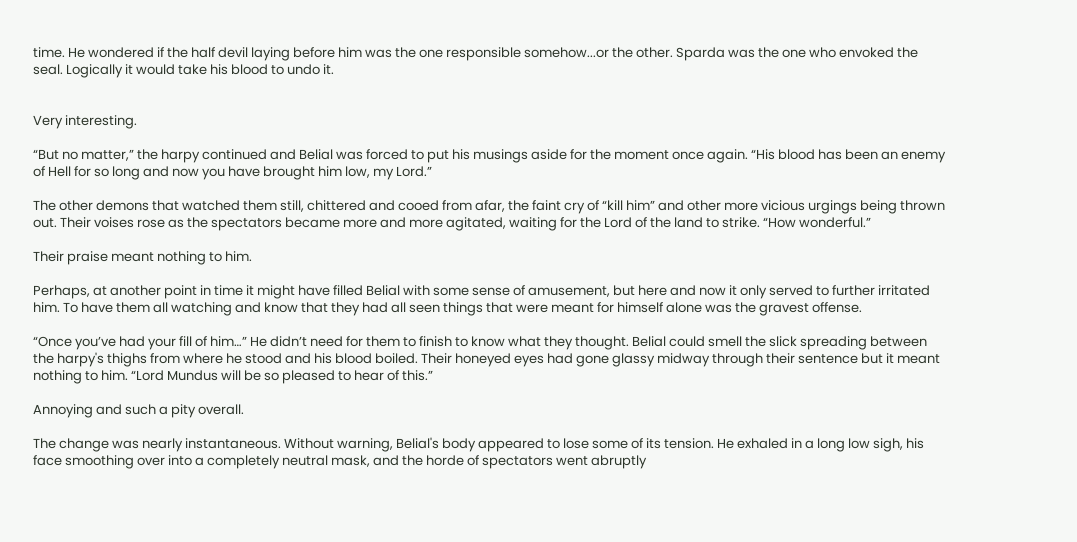time. He wondered if the half devil laying before him was the one responsible somehow...or the other. Sparda was the one who envoked the seal. Logically it would take his blood to undo it.


Very interesting.

“But no matter,” the harpy continued and Belial was forced to put his musings aside for the moment once again. “His blood has been an enemy of Hell for so long and now you have brought him low, my Lord.”

The other demons that watched them still, chittered and cooed from afar, the faint cry of “kill him” and other more vicious urgings being thrown out. Their voises rose as the spectators became more and more agitated, waiting for the Lord of the land to strike. “How wonderful.”

Their praise meant nothing to him.

Perhaps, at another point in time it might have filled Belial with some sense of amusement, but here and now it only served to further irritated him. To have them all watching and know that they had all seen things that were meant for himself alone was the gravest offense.

“Once you’ve had your fill of him…” He didn’t need for them to finish to know what they thought. Belial could smell the slick spreading between the harpy's thighs from where he stood and his blood boiled. Their honeyed eyes had gone glassy midway through their sentence but it meant nothing to him. “Lord Mundus will be so pleased to hear of this.”

Annoying and such a pity overall.

The change was nearly instantaneous. Without warning, Belial's body appeared to lose some of its tension. He exhaled in a long low sigh, his face smoothing over into a completely neutral mask, and the horde of spectators went abruptly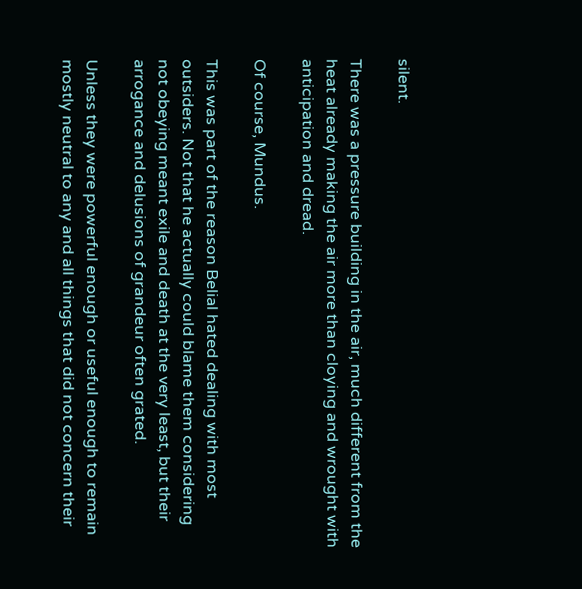silent.

There was a pressure building in the air, much different from the heat already making the air more than cloying and wrought with anticipation and dread.

Of course, Mundus.

This was part of the reason Belial hated dealing with most outsiders. Not that he actually could blame them considering not obeying meant exile and death at the very least, but their arrogance and delusions of grandeur often grated.

Unless they were powerful enough or useful enough to remain mostly neutral to any and all things that did not concern their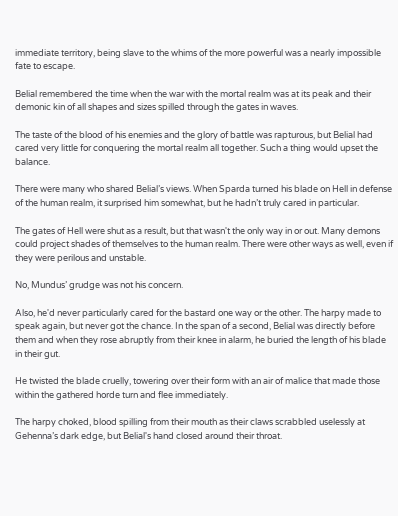immediate territory, being slave to the whims of the more powerful was a nearly impossible fate to escape.

Belial remembered the time when the war with the mortal realm was at its peak and their demonic kin of all shapes and sizes spilled through the gates in waves.

The taste of the blood of his enemies and the glory of battle was rapturous, but Belial had cared very little for conquering the mortal realm all together. Such a thing would upset the balance.

There were many who shared Belial’s views. When Sparda turned his blade on Hell in defense of the human realm, it surprised him somewhat, but he hadn’t truly cared in particular.

The gates of Hell were shut as a result, but that wasn't the only way in or out. Many demons could project shades of themselves to the human realm. There were other ways as well, even if they were perilous and unstable.

No, Mundus’ grudge was not his concern.

Also, he'd never particularly cared for the bastard one way or the other. The harpy made to speak again, but never got the chance. In the span of a second, Belial was directly before them and when they rose abruptly from their knee in alarm, he buried the length of his blade in their gut.

He twisted the blade cruelly, towering over their form with an air of malice that made those within the gathered horde turn and flee immediately.

The harpy choked, blood spilling from their mouth as their claws scrabbled uselessly at Gehenna’s dark edge, but Belial's hand closed around their throat.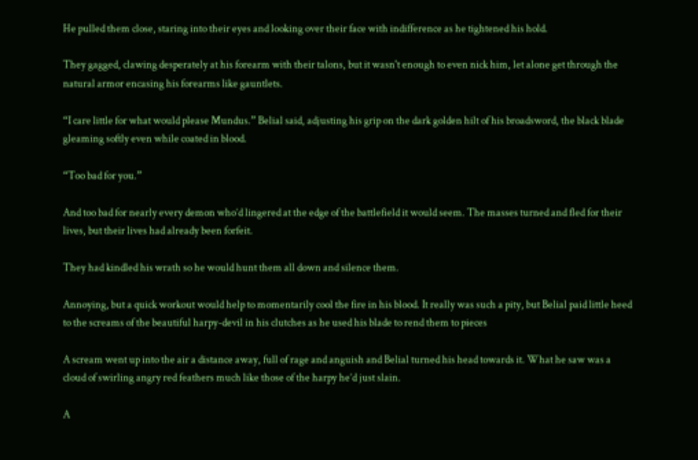He pulled them close, staring into their eyes and looking over their face with indifference as he tightened his hold.

They gagged, clawing desperately at his forearm with their talons, but it wasn't enough to even nick him, let alone get through the natural armor encasing his forearms like gauntlets.

“I care little for what would please Mundus.” Belial said, adjusting his grip on the dark golden hilt of his broadsword, the black blade gleaming softly even while coated in blood.

“Too bad for you.”

And too bad for nearly every demon who’d lingered at the edge of the battlefield it would seem. The masses turned and fled for their lives, but their lives had already been forfeit.

They had kindled his wrath so he would hunt them all down and silence them.

Annoying, but a quick workout would help to momentarily cool the fire in his blood. It really was such a pity, but Belial paid little heed to the screams of the beautiful harpy-devil in his clutches as he used his blade to rend them to pieces

A scream went up into the air a distance away, full of rage and anguish and Belial turned his head towards it. What he saw was a cloud of swirling angry red feathers much like those of the harpy he’d just slain.

A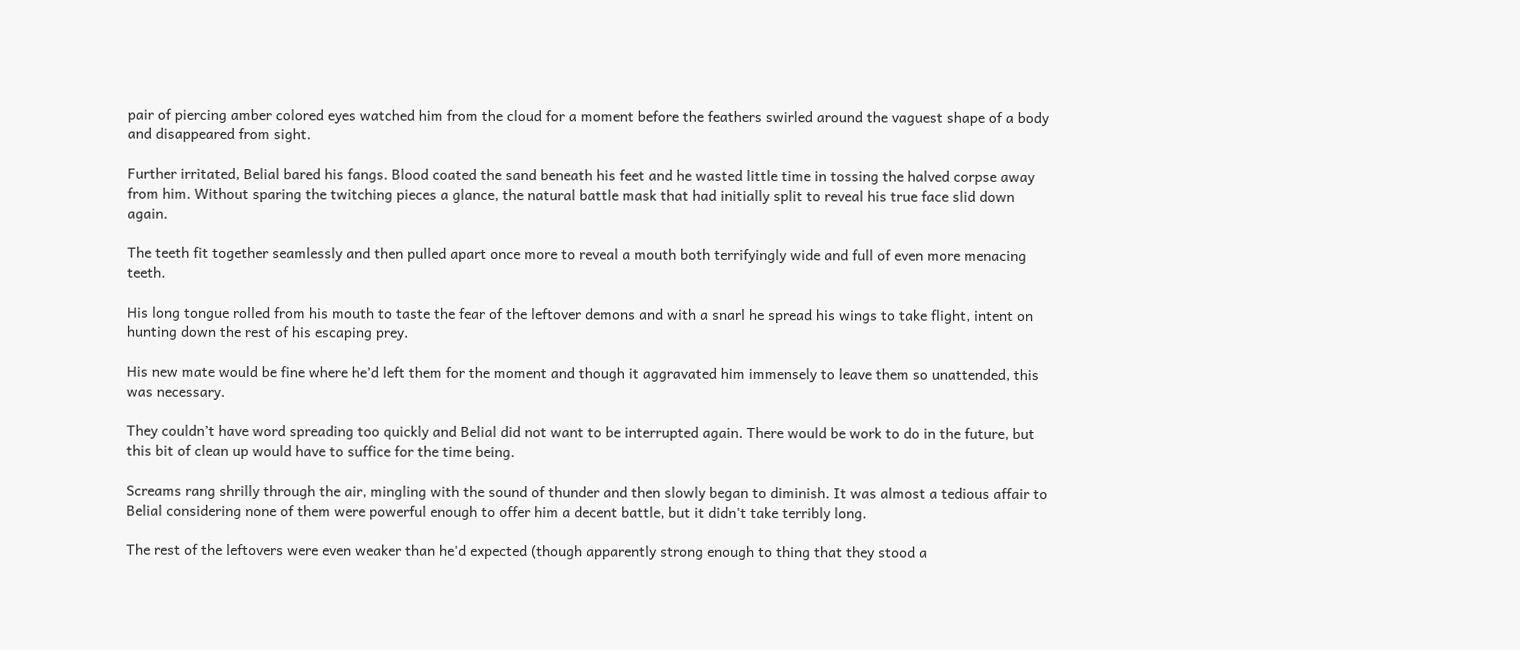pair of piercing amber colored eyes watched him from the cloud for a moment before the feathers swirled around the vaguest shape of a body and disappeared from sight.

Further irritated, Belial bared his fangs. Blood coated the sand beneath his feet and he wasted little time in tossing the halved corpse away from him. Without sparing the twitching pieces a glance, the natural battle mask that had initially split to reveal his true face slid down again.

The teeth fit together seamlessly and then pulled apart once more to reveal a mouth both terrifyingly wide and full of even more menacing teeth.

His long tongue rolled from his mouth to taste the fear of the leftover demons and with a snarl he spread his wings to take flight, intent on hunting down the rest of his escaping prey.

His new mate would be fine where he’d left them for the moment and though it aggravated him immensely to leave them so unattended, this was necessary.

They couldn’t have word spreading too quickly and Belial did not want to be interrupted again. There would be work to do in the future, but this bit of clean up would have to suffice for the time being.

Screams rang shrilly through the air, mingling with the sound of thunder and then slowly began to diminish. It was almost a tedious affair to Belial considering none of them were powerful enough to offer him a decent battle, but it didn't take terribly long.

The rest of the leftovers were even weaker than he'd expected (though apparently strong enough to thing that they stood a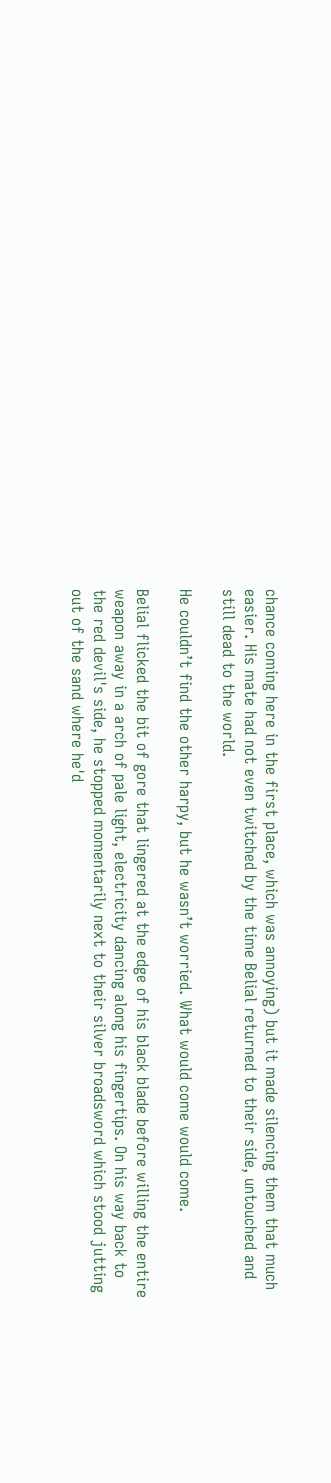chance coming here in the first place, which was annoying) but it made silencing them that much easier. His mate had not even twitched by the time Belial returned to their side, untouched and still dead to the world.

He couldn’t find the other harpy, but he wasn’t worried. What would come would come.

Belial flicked the bit of gore that lingered at the edge of his black blade before willing the entire weapon away in a arch of pale light, electricity dancing along his fingertips. On his way back to the red devil's side, he stopped momentarily next to their silver broadsword which stood jutting out of the sand where he'd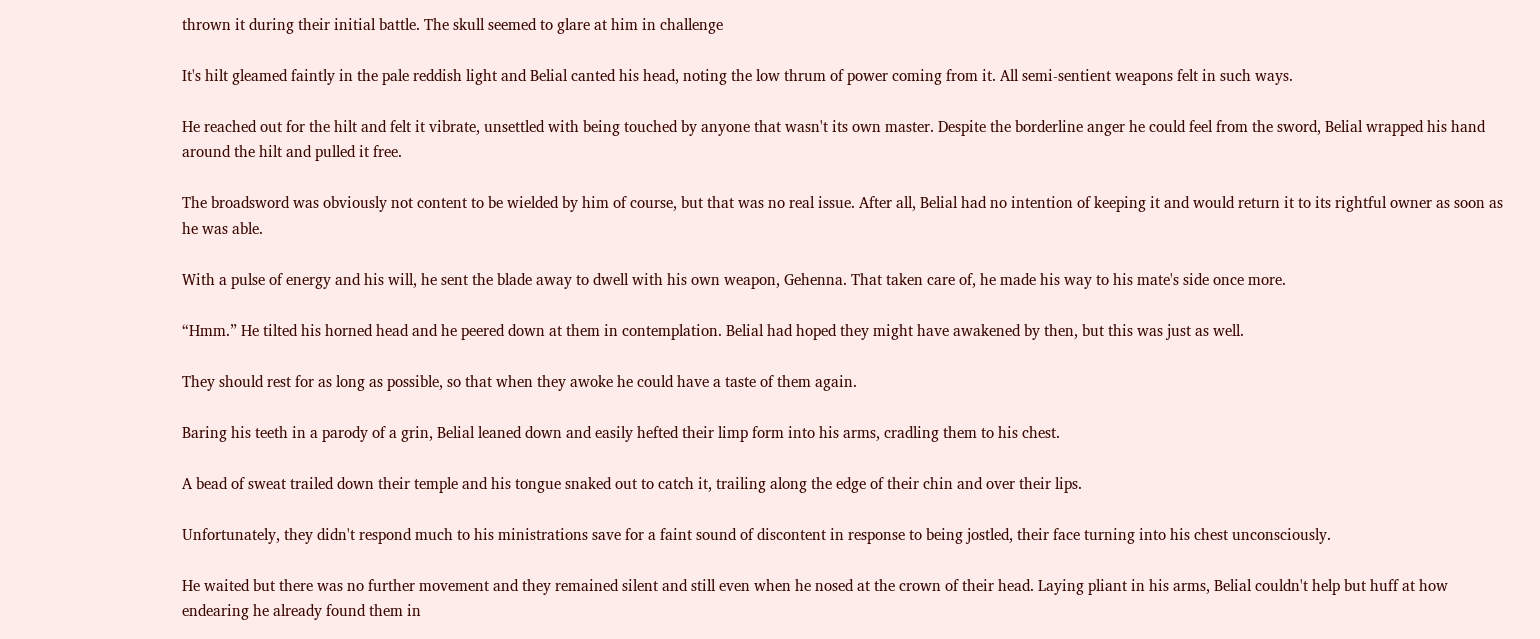thrown it during their initial battle. The skull seemed to glare at him in challenge

It's hilt gleamed faintly in the pale reddish light and Belial canted his head, noting the low thrum of power coming from it. All semi-sentient weapons felt in such ways.

He reached out for the hilt and felt it vibrate, unsettled with being touched by anyone that wasn't its own master. Despite the borderline anger he could feel from the sword, Belial wrapped his hand around the hilt and pulled it free.

The broadsword was obviously not content to be wielded by him of course, but that was no real issue. After all, Belial had no intention of keeping it and would return it to its rightful owner as soon as he was able.

With a pulse of energy and his will, he sent the blade away to dwell with his own weapon, Gehenna. That taken care of, he made his way to his mate's side once more.

“Hmm.” He tilted his horned head and he peered down at them in contemplation. Belial had hoped they might have awakened by then, but this was just as well.

They should rest for as long as possible, so that when they awoke he could have a taste of them again.

Baring his teeth in a parody of a grin, Belial leaned down and easily hefted their limp form into his arms, cradling them to his chest.

A bead of sweat trailed down their temple and his tongue snaked out to catch it, trailing along the edge of their chin and over their lips.

Unfortunately, they didn't respond much to his ministrations save for a faint sound of discontent in response to being jostled, their face turning into his chest unconsciously.

He waited but there was no further movement and they remained silent and still even when he nosed at the crown of their head. Laying pliant in his arms, Belial couldn't help but huff at how endearing he already found them in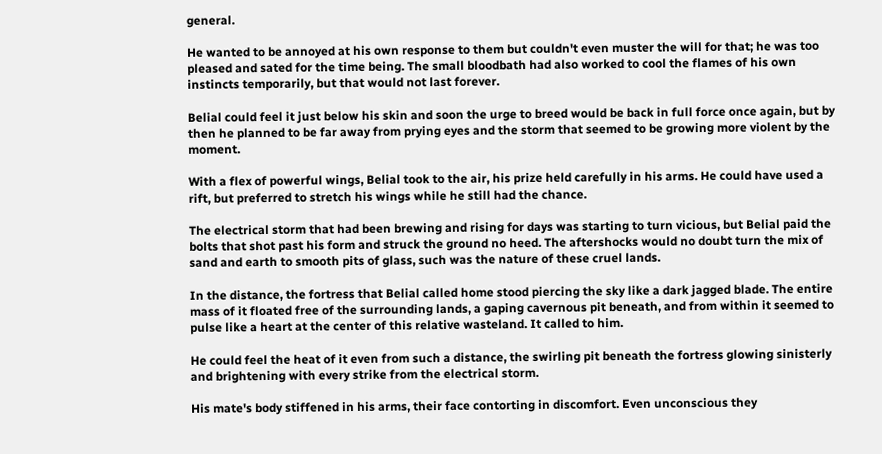general.

He wanted to be annoyed at his own response to them but couldn't even muster the will for that; he was too pleased and sated for the time being. The small bloodbath had also worked to cool the flames of his own instincts temporarily, but that would not last forever.

Belial could feel it just below his skin and soon the urge to breed would be back in full force once again, but by then he planned to be far away from prying eyes and the storm that seemed to be growing more violent by the moment.

With a flex of powerful wings, Belial took to the air, his prize held carefully in his arms. He could have used a rift, but preferred to stretch his wings while he still had the chance.

The electrical storm that had been brewing and rising for days was starting to turn vicious, but Belial paid the bolts that shot past his form and struck the ground no heed. The aftershocks would no doubt turn the mix of sand and earth to smooth pits of glass, such was the nature of these cruel lands.

In the distance, the fortress that Belial called home stood piercing the sky like a dark jagged blade. The entire mass of it floated free of the surrounding lands, a gaping cavernous pit beneath, and from within it seemed to pulse like a heart at the center of this relative wasteland. It called to him.

He could feel the heat of it even from such a distance, the swirling pit beneath the fortress glowing sinisterly and brightening with every strike from the electrical storm.

His mate's body stiffened in his arms, their face contorting in discomfort. Even unconscious they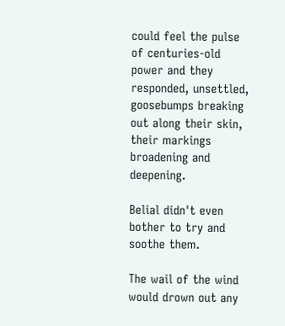could feel the pulse of centuries-old power and they responded, unsettled, goosebumps breaking out along their skin, their markings broadening and deepening.

Belial didn't even bother to try and soothe them.

The wail of the wind would drown out any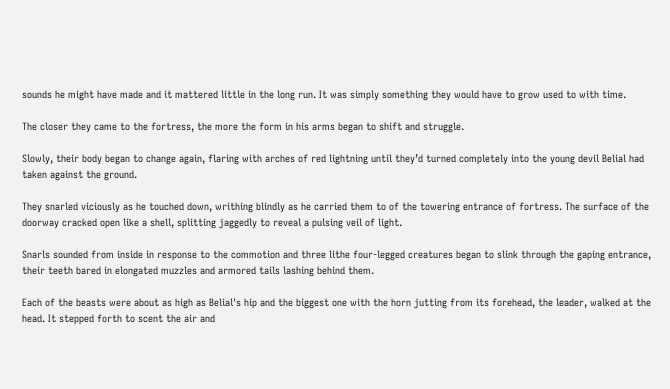sounds he might have made and it mattered little in the long run. It was simply something they would have to grow used to with time.

The closer they came to the fortress, the more the form in his arms began to shift and struggle.

Slowly, their body began to change again, flaring with arches of red lightning until they’d turned completely into the young devil Belial had taken against the ground.

They snarled viciously as he touched down, writhing blindly as he carried them to of the towering entrance of fortress. The surface of the doorway cracked open like a shell, splitting jaggedly to reveal a pulsing veil of light.

Snarls sounded from inside in response to the commotion and three lithe four-legged creatures began to slink through the gaping entrance, their teeth bared in elongated muzzles and armored tails lashing behind them.

Each of the beasts were about as high as Belial's hip and the biggest one with the horn jutting from its forehead, the leader, walked at the head. It stepped forth to scent the air and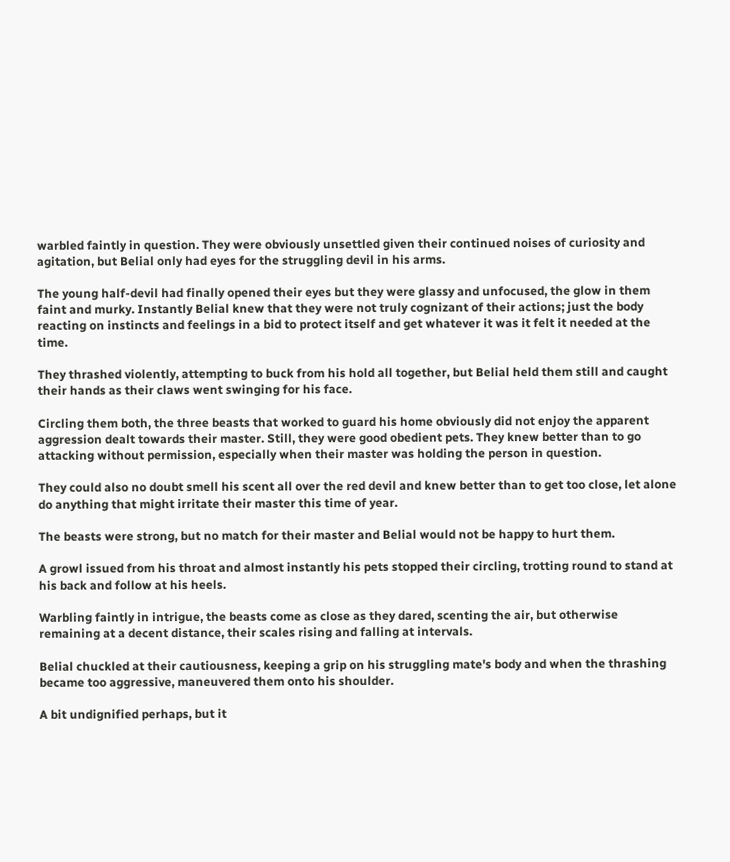warbled faintly in question. They were obviously unsettled given their continued noises of curiosity and agitation, but Belial only had eyes for the struggling devil in his arms.

The young half-devil had finally opened their eyes but they were glassy and unfocused, the glow in them faint and murky. Instantly Belial knew that they were not truly cognizant of their actions; just the body reacting on instincts and feelings in a bid to protect itself and get whatever it was it felt it needed at the time.

They thrashed violently, attempting to buck from his hold all together, but Belial held them still and caught their hands as their claws went swinging for his face.

Circling them both, the three beasts that worked to guard his home obviously did not enjoy the apparent aggression dealt towards their master. Still, they were good obedient pets. They knew better than to go attacking without permission, especially when their master was holding the person in question.

They could also no doubt smell his scent all over the red devil and knew better than to get too close, let alone do anything that might irritate their master this time of year.

The beasts were strong, but no match for their master and Belial would not be happy to hurt them.

A growl issued from his throat and almost instantly his pets stopped their circling, trotting round to stand at his back and follow at his heels.

Warbling faintly in intrigue, the beasts come as close as they dared, scenting the air, but otherwise remaining at a decent distance, their scales rising and falling at intervals.

Belial chuckled at their cautiousness, keeping a grip on his struggling mate's body and when the thrashing became too aggressive, maneuvered them onto his shoulder.

A bit undignified perhaps, but it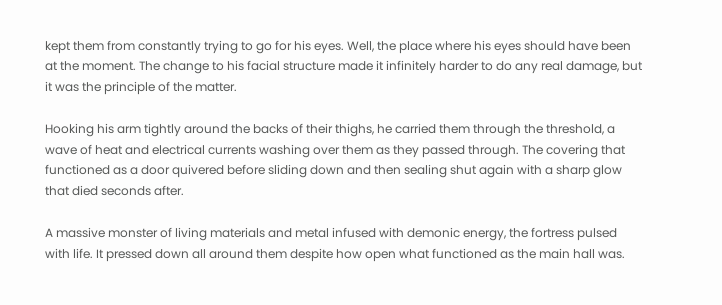kept them from constantly trying to go for his eyes. Well, the place where his eyes should have been at the moment. The change to his facial structure made it infinitely harder to do any real damage, but it was the principle of the matter.

Hooking his arm tightly around the backs of their thighs, he carried them through the threshold, a wave of heat and electrical currents washing over them as they passed through. The covering that functioned as a door quivered before sliding down and then sealing shut again with a sharp glow that died seconds after.

A massive monster of living materials and metal infused with demonic energy, the fortress pulsed with life. It pressed down all around them despite how open what functioned as the main hall was.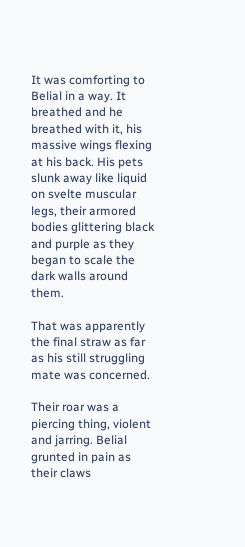It was comforting to Belial in a way. It breathed and he breathed with it, his massive wings flexing at his back. His pets slunk away like liquid on svelte muscular legs, their armored bodies glittering black and purple as they began to scale the dark walls around them.

That was apparently the final straw as far as his still struggling mate was concerned.

Their roar was a piercing thing, violent and jarring. Belial grunted in pain as their claws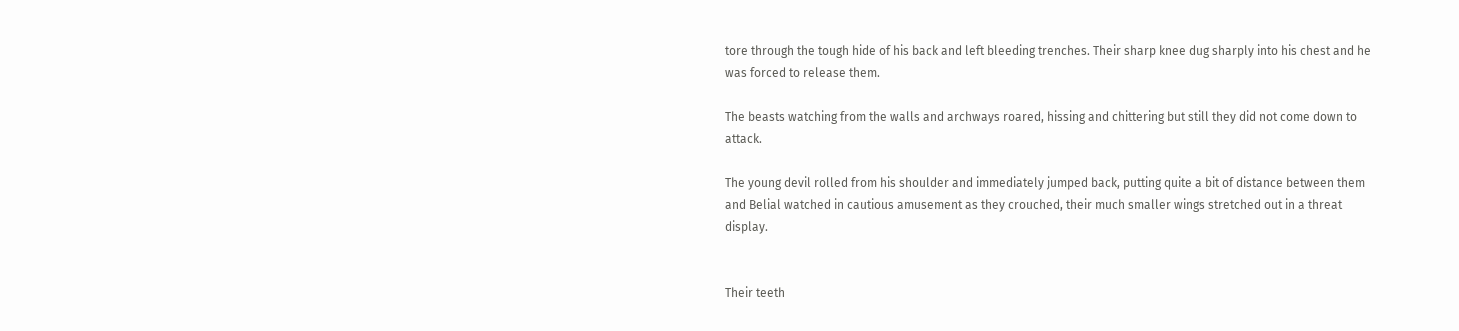tore through the tough hide of his back and left bleeding trenches. Their sharp knee dug sharply into his chest and he was forced to release them.

The beasts watching from the walls and archways roared, hissing and chittering but still they did not come down to attack.

The young devil rolled from his shoulder and immediately jumped back, putting quite a bit of distance between them and Belial watched in cautious amusement as they crouched, their much smaller wings stretched out in a threat display.


Their teeth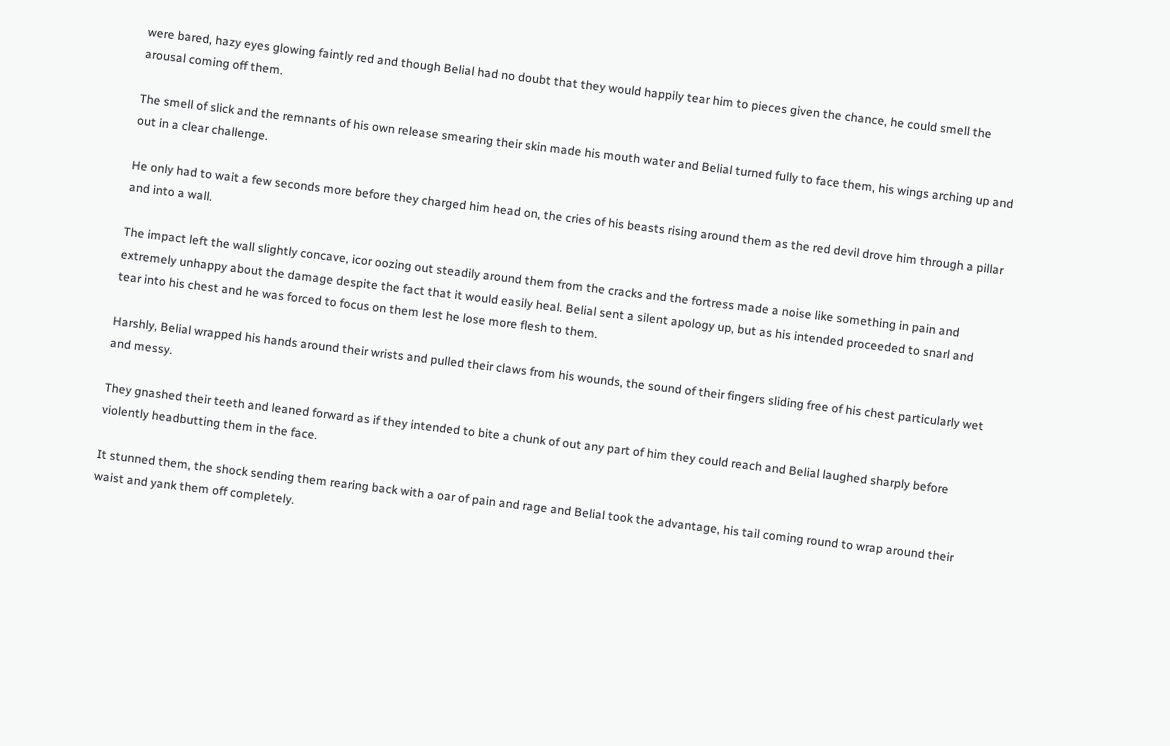were bared, hazy eyes glowing faintly red and though Belial had no doubt that they would happily tear him to pieces given the chance, he could smell the arousal coming off them.

The smell of slick and the remnants of his own release smearing their skin made his mouth water and Belial turned fully to face them, his wings arching up and out in a clear challenge.

He only had to wait a few seconds more before they charged him head on, the cries of his beasts rising around them as the red devil drove him through a pillar and into a wall.

The impact left the wall slightly concave, icor oozing out steadily around them from the cracks and the fortress made a noise like something in pain and extremely unhappy about the damage despite the fact that it would easily heal. Belial sent a silent apology up, but as his intended proceeded to snarl and tear into his chest and he was forced to focus on them lest he lose more flesh to them.

Harshly, Belial wrapped his hands around their wrists and pulled their claws from his wounds, the sound of their fingers sliding free of his chest particularly wet and messy.

They gnashed their teeth and leaned forward as if they intended to bite a chunk of out any part of him they could reach and Belial laughed sharply before violently headbutting them in the face.

It stunned them, the shock sending them rearing back with a oar of pain and rage and Belial took the advantage, his tail coming round to wrap around their waist and yank them off completely.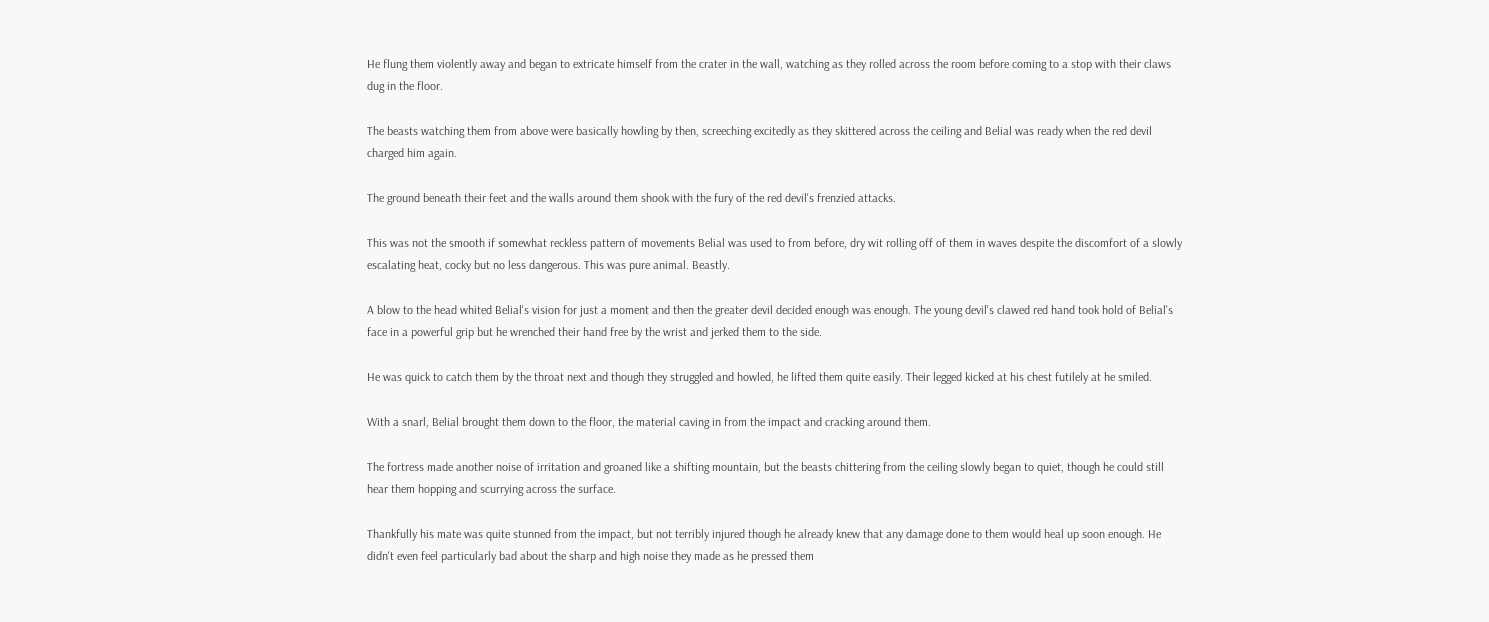He flung them violently away and began to extricate himself from the crater in the wall, watching as they rolled across the room before coming to a stop with their claws dug in the floor.

The beasts watching them from above were basically howling by then, screeching excitedly as they skittered across the ceiling and Belial was ready when the red devil charged him again.

The ground beneath their feet and the walls around them shook with the fury of the red devil's frenzied attacks.

This was not the smooth if somewhat reckless pattern of movements Belial was used to from before, dry wit rolling off of them in waves despite the discomfort of a slowly escalating heat, cocky but no less dangerous. This was pure animal. Beastly.

A blow to the head whited Belial's vision for just a moment and then the greater devil decided enough was enough. The young devil's clawed red hand took hold of Belial's face in a powerful grip but he wrenched their hand free by the wrist and jerked them to the side.

He was quick to catch them by the throat next and though they struggled and howled, he lifted them quite easily. Their legged kicked at his chest futilely at he smiled.

With a snarl, Belial brought them down to the floor, the material caving in from the impact and cracking around them.

The fortress made another noise of irritation and groaned like a shifting mountain, but the beasts chittering from the ceiling slowly began to quiet, though he could still hear them hopping and scurrying across the surface.

Thankfully his mate was quite stunned from the impact, but not terribly injured though he already knew that any damage done to them would heal up soon enough. He didn't even feel particularly bad about the sharp and high noise they made as he pressed them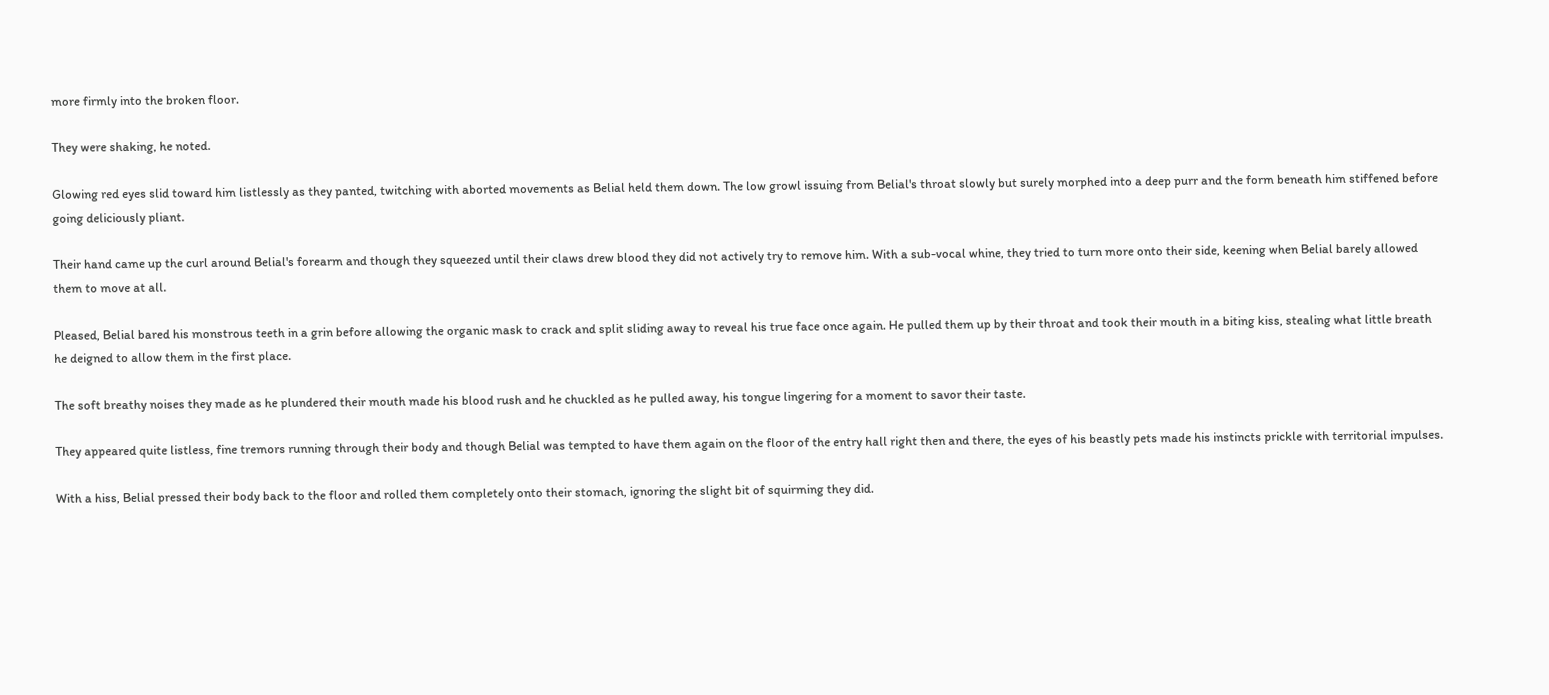more firmly into the broken floor.

They were shaking, he noted.

Glowing red eyes slid toward him listlessly as they panted, twitching with aborted movements as Belial held them down. The low growl issuing from Belial's throat slowly but surely morphed into a deep purr and the form beneath him stiffened before going deliciously pliant.

Their hand came up the curl around Belial's forearm and though they squeezed until their claws drew blood they did not actively try to remove him. With a sub-vocal whine, they tried to turn more onto their side, keening when Belial barely allowed them to move at all.

Pleased, Belial bared his monstrous teeth in a grin before allowing the organic mask to crack and split sliding away to reveal his true face once again. He pulled them up by their throat and took their mouth in a biting kiss, stealing what little breath he deigned to allow them in the first place.

The soft breathy noises they made as he plundered their mouth made his blood rush and he chuckled as he pulled away, his tongue lingering for a moment to savor their taste.

They appeared quite listless, fine tremors running through their body and though Belial was tempted to have them again on the floor of the entry hall right then and there, the eyes of his beastly pets made his instincts prickle with territorial impulses.

With a hiss, Belial pressed their body back to the floor and rolled them completely onto their stomach, ignoring the slight bit of squirming they did.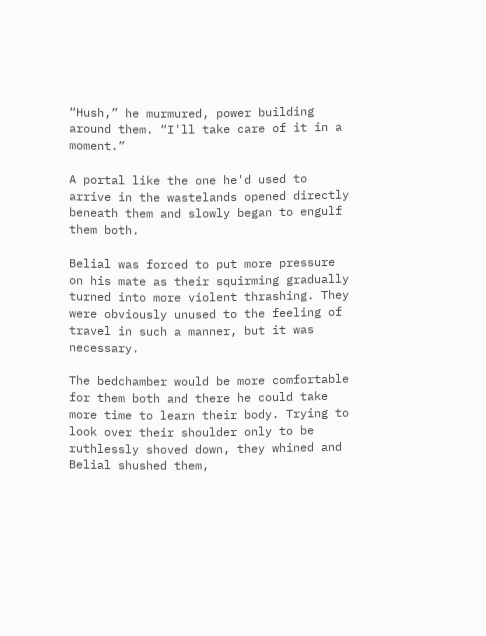“Hush,” he murmured, power building around them. “I'll take care of it in a moment.”

A portal like the one he'd used to arrive in the wastelands opened directly beneath them and slowly began to engulf them both.

Belial was forced to put more pressure on his mate as their squirming gradually turned into more violent thrashing. They were obviously unused to the feeling of travel in such a manner, but it was necessary.

The bedchamber would be more comfortable for them both and there he could take more time to learn their body. Trying to look over their shoulder only to be ruthlessly shoved down, they whined and Belial shushed them,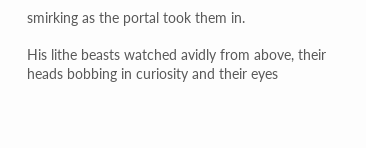smirking as the portal took them in.

His lithe beasts watched avidly from above, their heads bobbing in curiosity and their eyes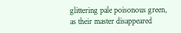glittering pale poisonous green, as their master disappeared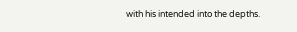with his intended into the depths.